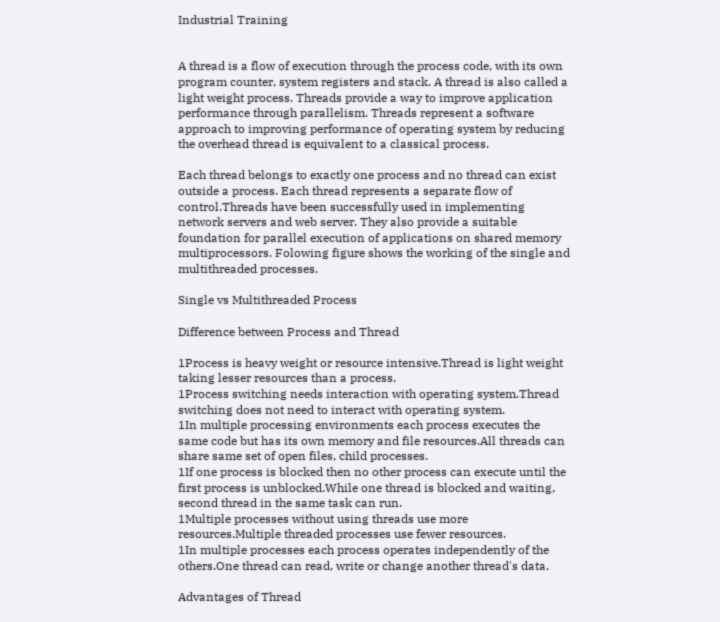Industrial Training


A thread is a flow of execution through the process code, with its own program counter, system registers and stack. A thread is also called a light weight process. Threads provide a way to improve application performance through parallelism. Threads represent a software approach to improving performance of operating system by reducing the overhead thread is equivalent to a classical process.

Each thread belongs to exactly one process and no thread can exist outside a process. Each thread represents a separate flow of control.Threads have been successfully used in implementing network servers and web server. They also provide a suitable foundation for parallel execution of applications on shared memory multiprocessors. Folowing figure shows the working of the single and multithreaded processes.

Single vs Multithreaded Process

Difference between Process and Thread

1Process is heavy weight or resource intensive.Thread is light weight taking lesser resources than a process.
1Process switching needs interaction with operating system.Thread switching does not need to interact with operating system.
1In multiple processing environments each process executes the same code but has its own memory and file resources.All threads can share same set of open files, child processes.
1If one process is blocked then no other process can execute until the first process is unblocked.While one thread is blocked and waiting, second thread in the same task can run.
1Multiple processes without using threads use more resources.Multiple threaded processes use fewer resources.
1In multiple processes each process operates independently of the others.One thread can read, write or change another thread's data.

Advantages of Thread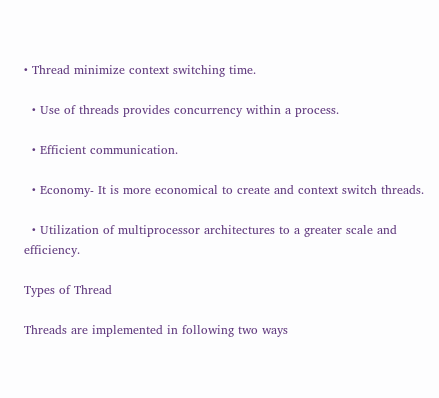• Thread minimize context switching time.

  • Use of threads provides concurrency within a process.

  • Efficient communication.

  • Economy- It is more economical to create and context switch threads.

  • Utilization of multiprocessor architectures to a greater scale and efficiency.

Types of Thread

Threads are implemented in following two ways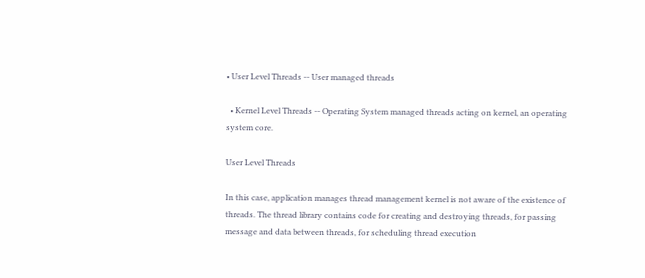• User Level Threads -- User managed threads

  • Kernel Level Threads -- Operating System managed threads acting on kernel, an operating system core.

User Level Threads

In this case, application manages thread management kernel is not aware of the existence of threads. The thread library contains code for creating and destroying threads, for passing message and data between threads, for scheduling thread execution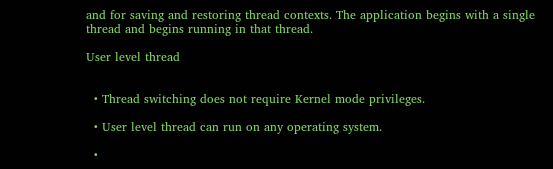and for saving and restoring thread contexts. The application begins with a single thread and begins running in that thread.

User level thread


  • Thread switching does not require Kernel mode privileges.

  • User level thread can run on any operating system.

  •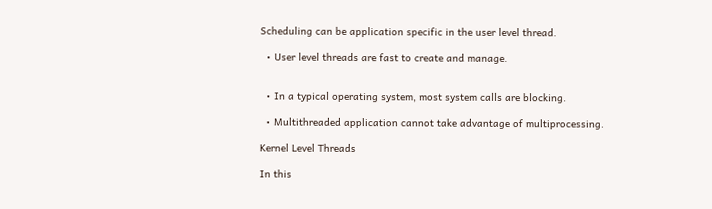Scheduling can be application specific in the user level thread.

  • User level threads are fast to create and manage.


  • In a typical operating system, most system calls are blocking.

  • Multithreaded application cannot take advantage of multiprocessing.

Kernel Level Threads

In this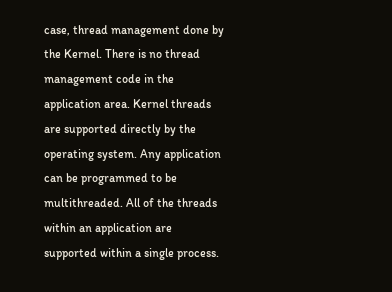case, thread management done by the Kernel. There is no thread management code in the application area. Kernel threads are supported directly by the operating system. Any application can be programmed to be multithreaded. All of the threads within an application are supported within a single process.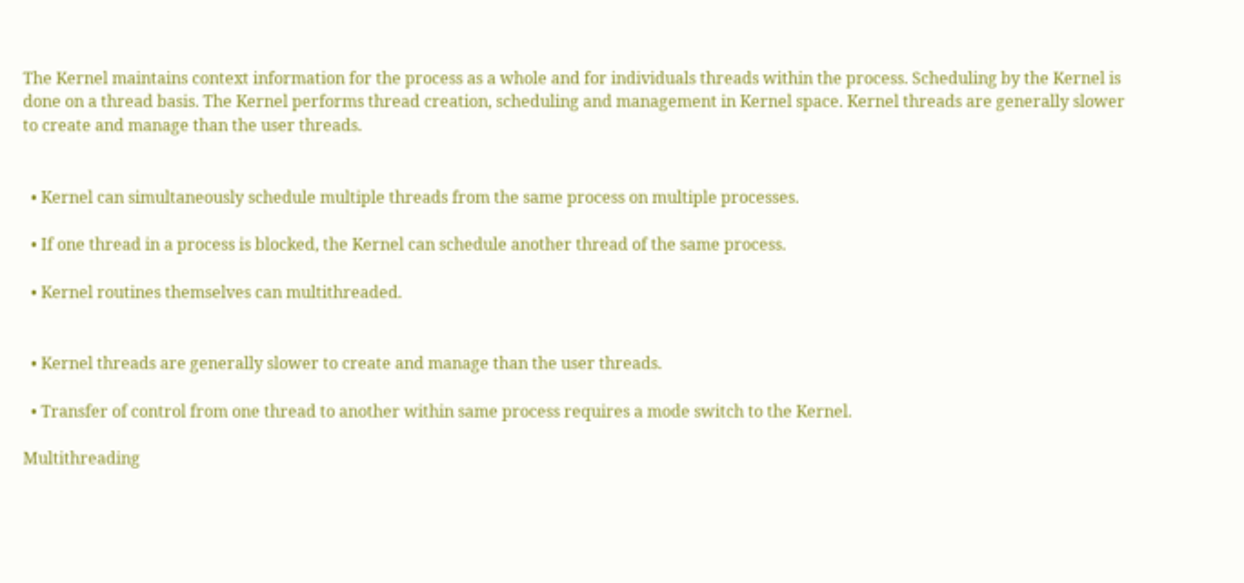The Kernel maintains context information for the process as a whole and for individuals threads within the process. Scheduling by the Kernel is done on a thread basis. The Kernel performs thread creation, scheduling and management in Kernel space. Kernel threads are generally slower to create and manage than the user threads.


  • Kernel can simultaneously schedule multiple threads from the same process on multiple processes.

  • If one thread in a process is blocked, the Kernel can schedule another thread of the same process.

  • Kernel routines themselves can multithreaded.


  • Kernel threads are generally slower to create and manage than the user threads.

  • Transfer of control from one thread to another within same process requires a mode switch to the Kernel.

Multithreading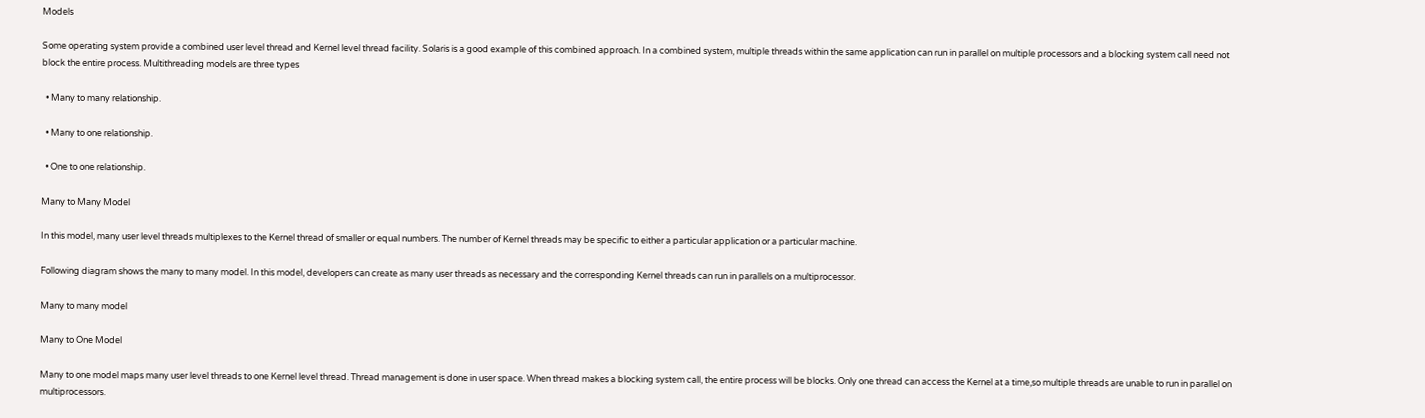Models

Some operating system provide a combined user level thread and Kernel level thread facility. Solaris is a good example of this combined approach. In a combined system, multiple threads within the same application can run in parallel on multiple processors and a blocking system call need not block the entire process. Multithreading models are three types

  • Many to many relationship.

  • Many to one relationship.

  • One to one relationship.

Many to Many Model

In this model, many user level threads multiplexes to the Kernel thread of smaller or equal numbers. The number of Kernel threads may be specific to either a particular application or a particular machine.

Following diagram shows the many to many model. In this model, developers can create as many user threads as necessary and the corresponding Kernel threads can run in parallels on a multiprocessor.

Many to many model

Many to One Model

Many to one model maps many user level threads to one Kernel level thread. Thread management is done in user space. When thread makes a blocking system call, the entire process will be blocks. Only one thread can access the Kernel at a time,so multiple threads are unable to run in parallel on multiprocessors.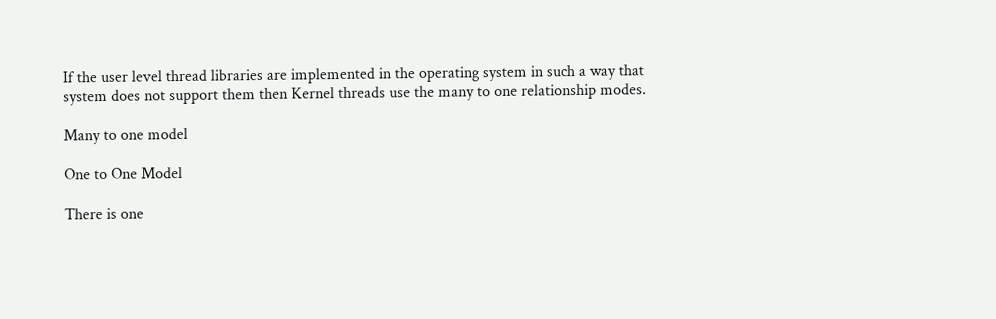If the user level thread libraries are implemented in the operating system in such a way that system does not support them then Kernel threads use the many to one relationship modes.

Many to one model

One to One Model

There is one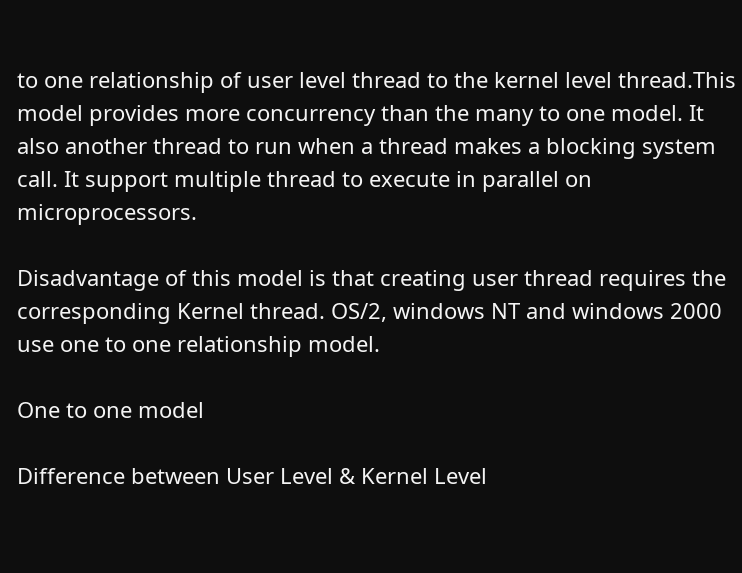to one relationship of user level thread to the kernel level thread.This model provides more concurrency than the many to one model. It also another thread to run when a thread makes a blocking system call. It support multiple thread to execute in parallel on microprocessors.

Disadvantage of this model is that creating user thread requires the corresponding Kernel thread. OS/2, windows NT and windows 2000 use one to one relationship model.

One to one model

Difference between User Level & Kernel Level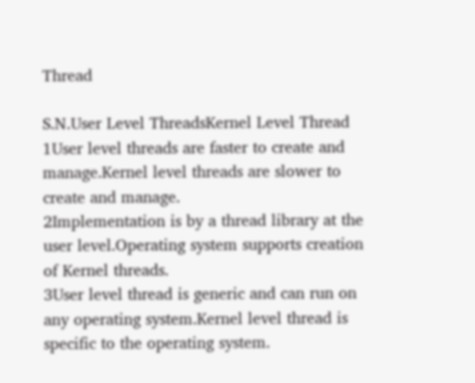Thread

S.N.User Level ThreadsKernel Level Thread
1User level threads are faster to create and manage.Kernel level threads are slower to create and manage.
2Implementation is by a thread library at the user level.Operating system supports creation of Kernel threads.
3User level thread is generic and can run on any operating system.Kernel level thread is specific to the operating system.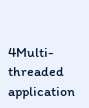4Multi-threaded application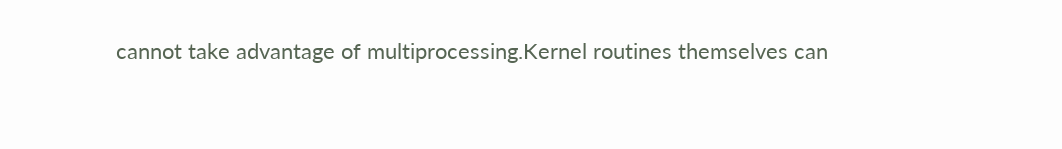cannot take advantage of multiprocessing.Kernel routines themselves can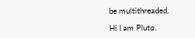be multithreaded.

Hi I am Pluto.